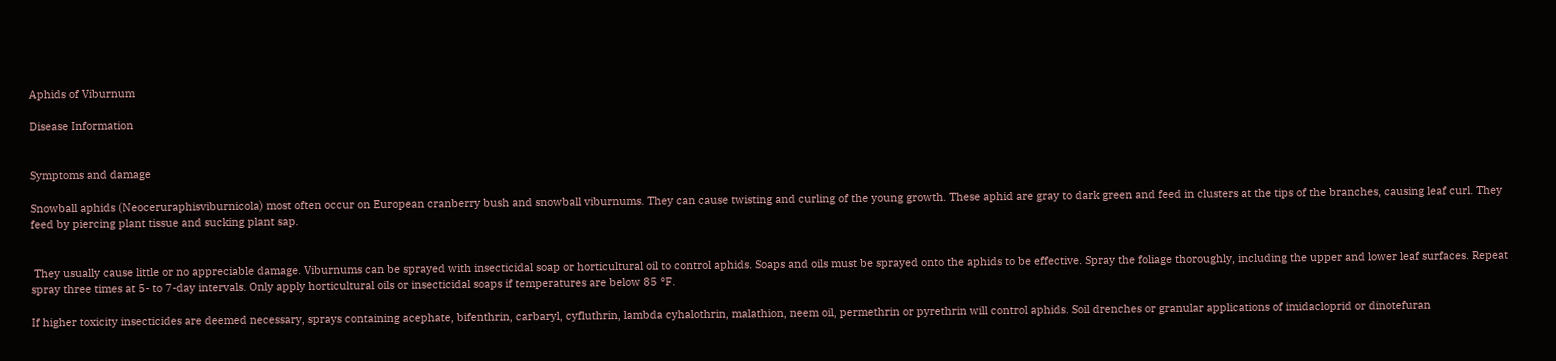Aphids of Viburnum

Disease Information


Symptoms and damage

Snowball aphids (Neoceruraphisviburnicola) most often occur on European cranberry bush and snowball viburnums. They can cause twisting and curling of the young growth. These aphid are gray to dark green and feed in clusters at the tips of the branches, causing leaf curl. They feed by piercing plant tissue and sucking plant sap.


 They usually cause little or no appreciable damage. Viburnums can be sprayed with insecticidal soap or horticultural oil to control aphids. Soaps and oils must be sprayed onto the aphids to be effective. Spray the foliage thoroughly, including the upper and lower leaf surfaces. Repeat spray three times at 5- to 7-day intervals. Only apply horticultural oils or insecticidal soaps if temperatures are below 85 °F.

If higher toxicity insecticides are deemed necessary, sprays containing acephate, bifenthrin, carbaryl, cyfluthrin, lambda cyhalothrin, malathion, neem oil, permethrin or pyrethrin will control aphids. Soil drenches or granular applications of imidacloprid or dinotefuran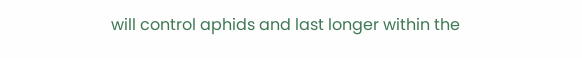will control aphids and last longer within the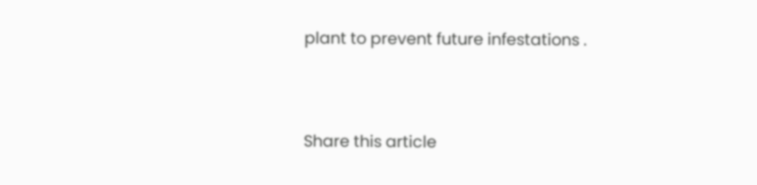plant to prevent future infestations .


Share this article